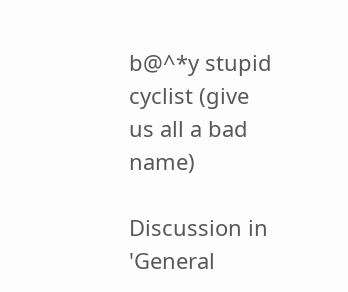b@^*y stupid cyclist (give us all a bad name)

Discussion in 'General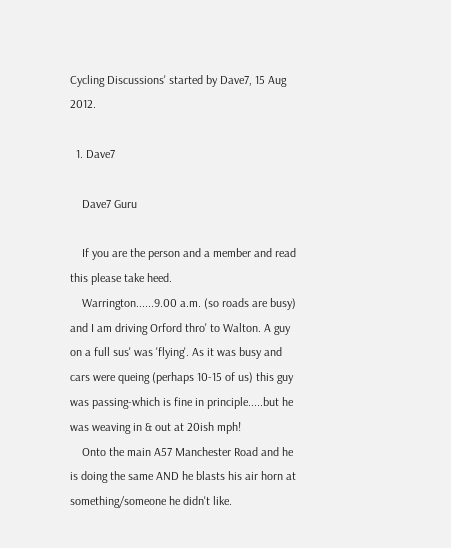Cycling Discussions' started by Dave7, 15 Aug 2012.

  1. Dave7

    Dave7 Guru

    If you are the person and a member and read this please take heed.
    Warrington......9.00 a.m. (so roads are busy) and I am driving Orford thro' to Walton. A guy on a full sus' was 'flying'. As it was busy and cars were queing (perhaps 10-15 of us) this guy was passing-which is fine in principle.....but he was weaving in & out at 20ish mph!
    Onto the main A57 Manchester Road and he is doing the same AND he blasts his air horn at something/someone he didn't like.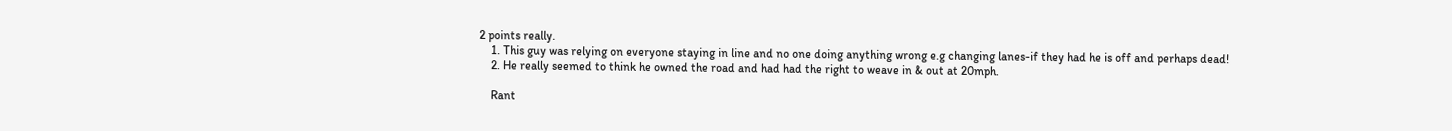2 points really.
    1. This guy was relying on everyone staying in line and no one doing anything wrong e.g changing lanes-if they had he is off and perhaps dead!
    2. He really seemed to think he owned the road and had had the right to weave in & out at 20mph.

    Rant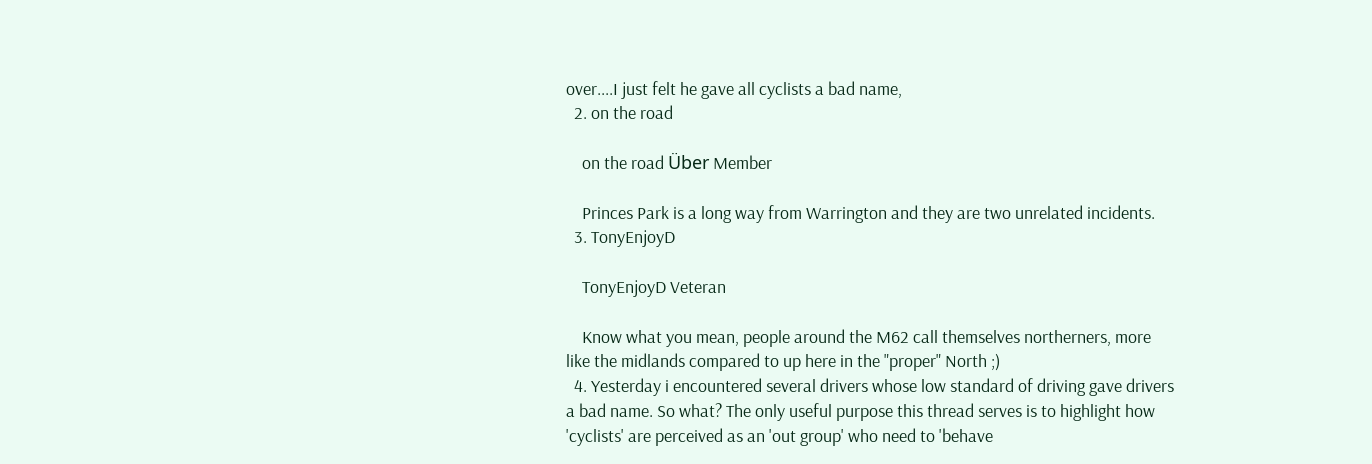over....I just felt he gave all cyclists a bad name,
  2. on the road

    on the road Über Member

    Princes Park is a long way from Warrington and they are two unrelated incidents.
  3. TonyEnjoyD

    TonyEnjoyD Veteran

    Know what you mean, people around the M62 call themselves northerners, more like the midlands compared to up here in the "proper" North ;)
  4. Yesterday i encountered several drivers whose low standard of driving gave drivers a bad name. So what? The only useful purpose this thread serves is to highlight how 'cyclists' are perceived as an 'out group' who need to 'behave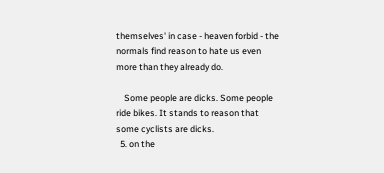themselves' in case - heaven forbid - the normals find reason to hate us even more than they already do.

    Some people are dicks. Some people ride bikes. It stands to reason that some cyclists are dicks.
  5. on the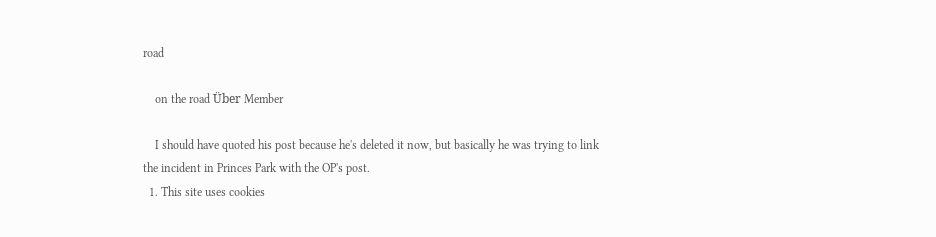road

    on the road Über Member

    I should have quoted his post because he's deleted it now, but basically he was trying to link the incident in Princes Park with the OP's post.
  1. This site uses cookies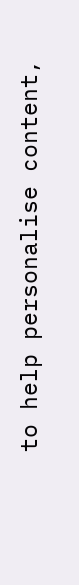to help personalise content,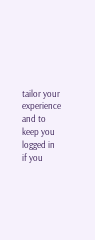tailor your experience and to keep you logged in if you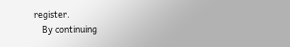register.
    By continuing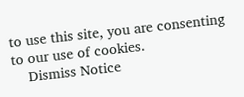to use this site, you are consenting to our use of cookies.
    Dismiss Notice